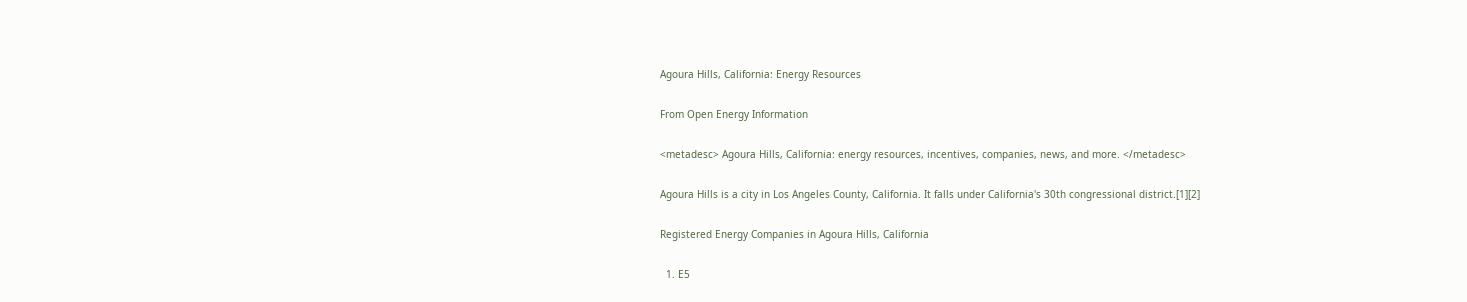Agoura Hills, California: Energy Resources

From Open Energy Information

<metadesc> Agoura Hills, California: energy resources, incentives, companies, news, and more. </metadesc>

Agoura Hills is a city in Los Angeles County, California. It falls under California's 30th congressional district.[1][2]

Registered Energy Companies in Agoura Hills, California

  1. E5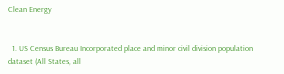Clean Energy


  1. US Census Bureau Incorporated place and minor civil division population dataset (All States, all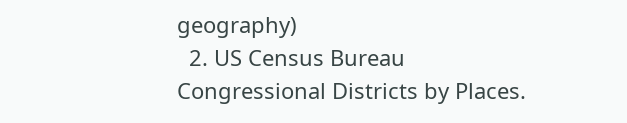geography)
  2. US Census Bureau Congressional Districts by Places.